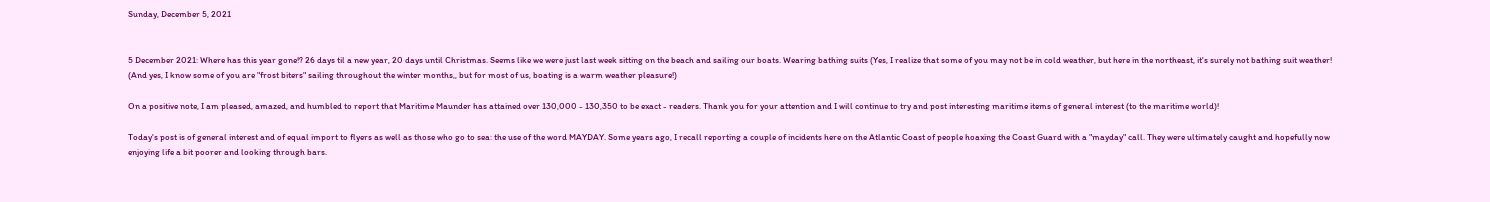Sunday, December 5, 2021


5 December 2021: Where has this year gone!? 26 days til a new year, 20 days until Christmas. Seems like we were just last week sitting on the beach and sailing our boats. Wearing bathing suits (Yes, I realize that some of you may not be in cold weather, but here in the northeast, it's surely not bathing suit weather! (And yes, I know some of you are "frost biters" sailing throughout the winter months,, but for most of us, boating is a warm weather pleasure!)

On a positive note, I am pleased, amazed, and humbled to report that Maritime Maunder has attained over 130,000 - 130,350 to be exact - readers. Thank you for your attention and I will continue to try and post interesting maritime items of general interest (to the maritime world)!

Today's post is of general interest and of equal import to flyers as well as those who go to sea: the use of the word MAYDAY. Some years ago, I recall reporting a couple of incidents here on the Atlantic Coast of people hoaxing the Coast Guard with a "mayday" call. They were ultimately caught and hopefully now enjoying life a bit poorer and looking through bars.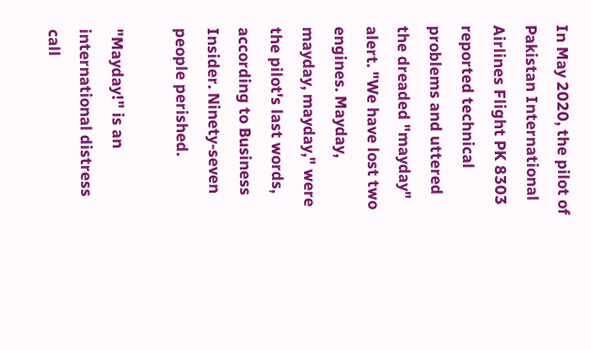In May 2020, the pilot of Pakistan International Airlines Flight PK 8303 reported technical problems and uttered the dreaded "mayday" alert. "We have lost two engines. Mayday, mayday, mayday," were the pilot's last words, according to Business Insider. Ninety-seven people perished.

"Mayday!" is an international distress call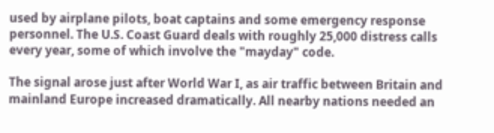used by airplane pilots, boat captains and some emergency response personnel. The U.S. Coast Guard deals with roughly 25,000 distress calls every year, some of which involve the "mayday" code.

The signal arose just after World War I, as air traffic between Britain and mainland Europe increased dramatically. All nearby nations needed an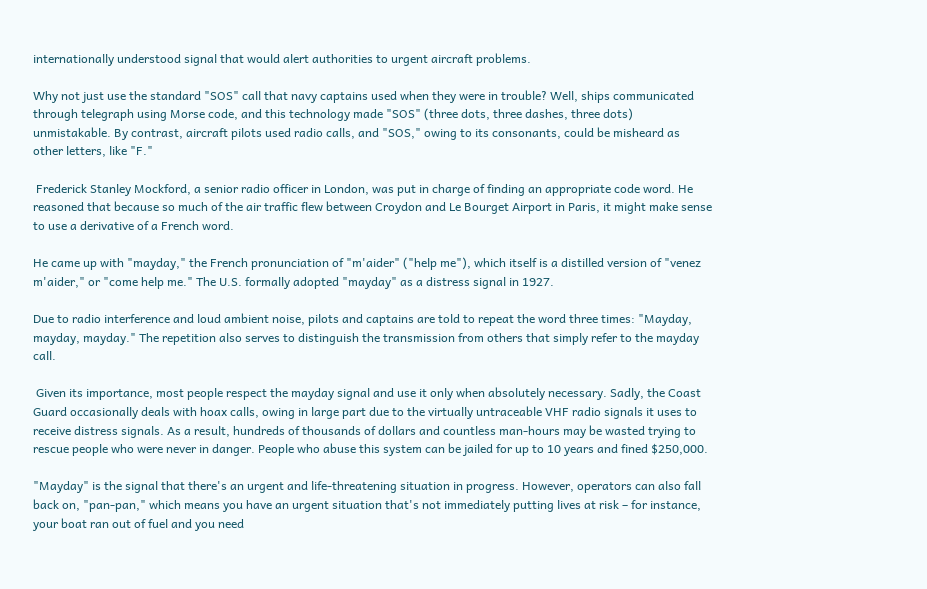internationally understood signal that would alert authorities to urgent aircraft problems.

Why not just use the standard "SOS" call that navy captains used when they were in trouble? Well, ships communicated through telegraph using Morse code, and this technology made "SOS" (three dots, three dashes, three dots) unmistakable. By contrast, aircraft pilots used radio calls, and "SOS," owing to its consonants, could be misheard as other letters, like "F."

 Frederick Stanley Mockford, a senior radio officer in London, was put in charge of finding an appropriate code word. He reasoned that because so much of the air traffic flew between Croydon and Le Bourget Airport in Paris, it might make sense to use a derivative of a French word.

He came up with "mayday," the French pronunciation of "m'aider" ("help me"), which itself is a distilled version of "venez m'aider," or "come help me." The U.S. formally adopted "mayday" as a distress signal in 1927.

Due to radio interference and loud ambient noise, pilots and captains are told to repeat the word three times: "Mayday, mayday, mayday." The repetition also serves to distinguish the transmission from others that simply refer to the mayday call.

 Given its importance, most people respect the mayday signal and use it only when absolutely necessary. Sadly, the Coast Guard occasionally deals with hoax calls, owing in large part due to the virtually untraceable VHF radio signals it uses to receive distress signals. As a result, hundreds of thousands of dollars and countless man-hours may be wasted trying to rescue people who were never in danger. People who abuse this system can be jailed for up to 10 years and fined $250,000.

"Mayday" is the signal that there's an urgent and life-threatening situation in progress. However, operators can also fall back on, "pan-pan," which means you have an urgent situation that's not immediately putting lives at risk – for instance, your boat ran out of fuel and you need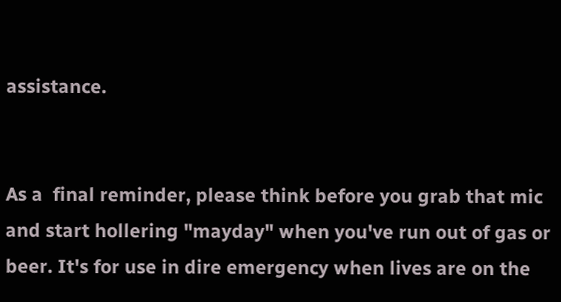assistance.


As a  final reminder, please think before you grab that mic and start hollering "mayday" when you've run out of gas or beer. It's for use in dire emergency when lives are on the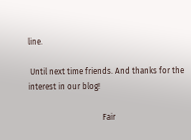line.

 Until next time friends. And thanks for the interest in our blog!

                                     Fair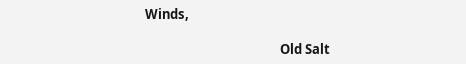Winds,

                                             Old Salt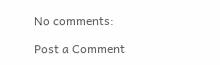No comments:

Post a Comment